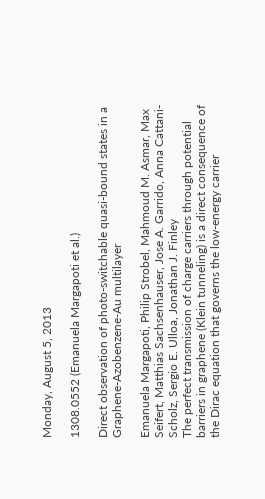Monday, August 5, 2013

1308.0552 (Emanuela Margapoti et al.)

Direct observation of photo-switchable quasi-bound states in a
Graphene-Azobenzene-Au multilayer

Emanuela Margapoti, Philip Strobel, Mahmoud M. Asmar, Max Seifert, Matthias Sachsenhauser, Jose A. Garrido, Anna Cattani-Scholz, Sergio E. Ulloa, Jonathan J. Finley
The perfect transmission of charge carriers through potential barriers in graphene (Klein tunneling) is a direct consequence of the Dirac equation that governs the low-energy carrier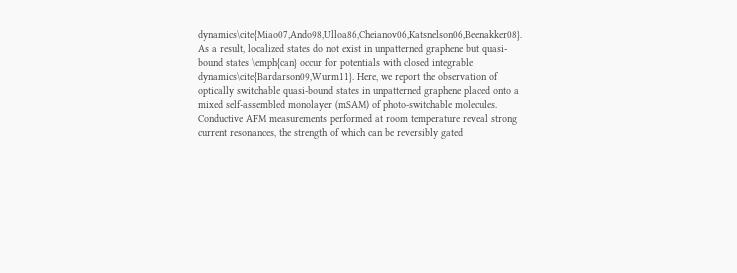dynamics\cite{Miao07,Ando98,Ulloa86,Cheianov06,Katsnelson06,Beenakker08}. As a result, localized states do not exist in unpatterned graphene but quasi-bound states \emph{can} occur for potentials with closed integrable dynamics\cite{Bardarson09,Wurm11}. Here, we report the observation of optically switchable quasi-bound states in unpatterned graphene placed onto a mixed self-assembled monolayer (mSAM) of photo-switchable molecules. Conductive AFM measurements performed at room temperature reveal strong current resonances, the strength of which can be reversibly gated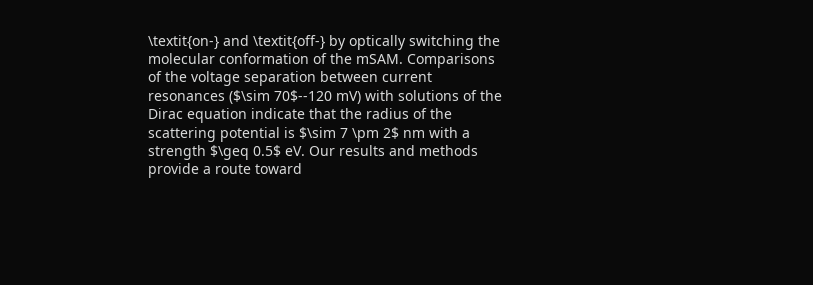\textit{on-} and \textit{off-} by optically switching the molecular conformation of the mSAM. Comparisons of the voltage separation between current resonances ($\sim 70$--120 mV) with solutions of the Dirac equation indicate that the radius of the scattering potential is $\sim 7 \pm 2$ nm with a strength $\geq 0.5$ eV. Our results and methods provide a route toward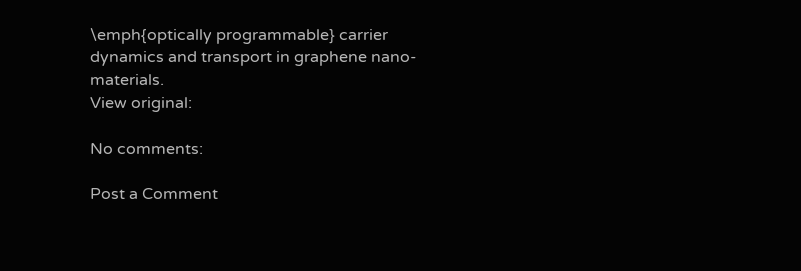\emph{optically programmable} carrier dynamics and transport in graphene nano-materials.
View original:

No comments:

Post a Comment